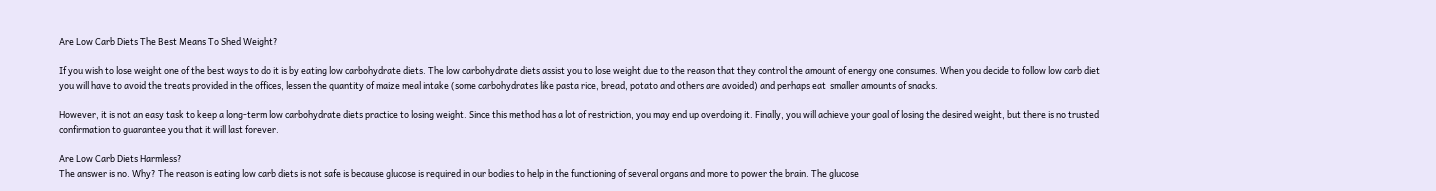Are Low Carb Diets The Best Means To Shed Weight?

If you wish to lose weight one of the best ways to do it is by eating low carbohydrate diets. The low carbohydrate diets assist you to lose weight due to the reason that they control the amount of energy one consumes. When you decide to follow low carb diet you will have to avoid the treats provided in the offices, lessen the quantity of maize meal intake (some carbohydrates like pasta rice, bread, potato and others are avoided) and perhaps eat  smaller amounts of snacks.

However, it is not an easy task to keep a long-term low carbohydrate diets practice to losing weight. Since this method has a lot of restriction, you may end up overdoing it. Finally, you will achieve your goal of losing the desired weight, but there is no trusted confirmation to guarantee you that it will last forever.

Are Low Carb Diets Harmless?
The answer is no. Why? The reason is eating low carb diets is not safe is because glucose is required in our bodies to help in the functioning of several organs and more to power the brain. The glucose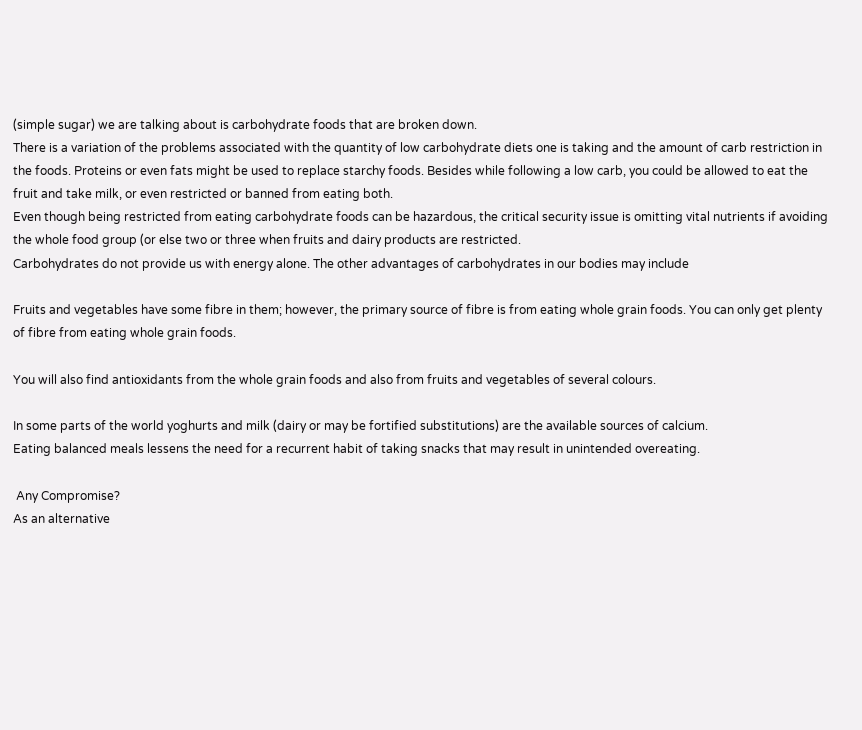(simple sugar) we are talking about is carbohydrate foods that are broken down.
There is a variation of the problems associated with the quantity of low carbohydrate diets one is taking and the amount of carb restriction in the foods. Proteins or even fats might be used to replace starchy foods. Besides while following a low carb, you could be allowed to eat the fruit and take milk, or even restricted or banned from eating both.
Even though being restricted from eating carbohydrate foods can be hazardous, the critical security issue is omitting vital nutrients if avoiding the whole food group (or else two or three when fruits and dairy products are restricted.
Carbohydrates do not provide us with energy alone. The other advantages of carbohydrates in our bodies may include

Fruits and vegetables have some fibre in them; however, the primary source of fibre is from eating whole grain foods. You can only get plenty of fibre from eating whole grain foods.

You will also find antioxidants from the whole grain foods and also from fruits and vegetables of several colours.

In some parts of the world yoghurts and milk (dairy or may be fortified substitutions) are the available sources of calcium.
Eating balanced meals lessens the need for a recurrent habit of taking snacks that may result in unintended overeating.

 Any Compromise?
As an alternative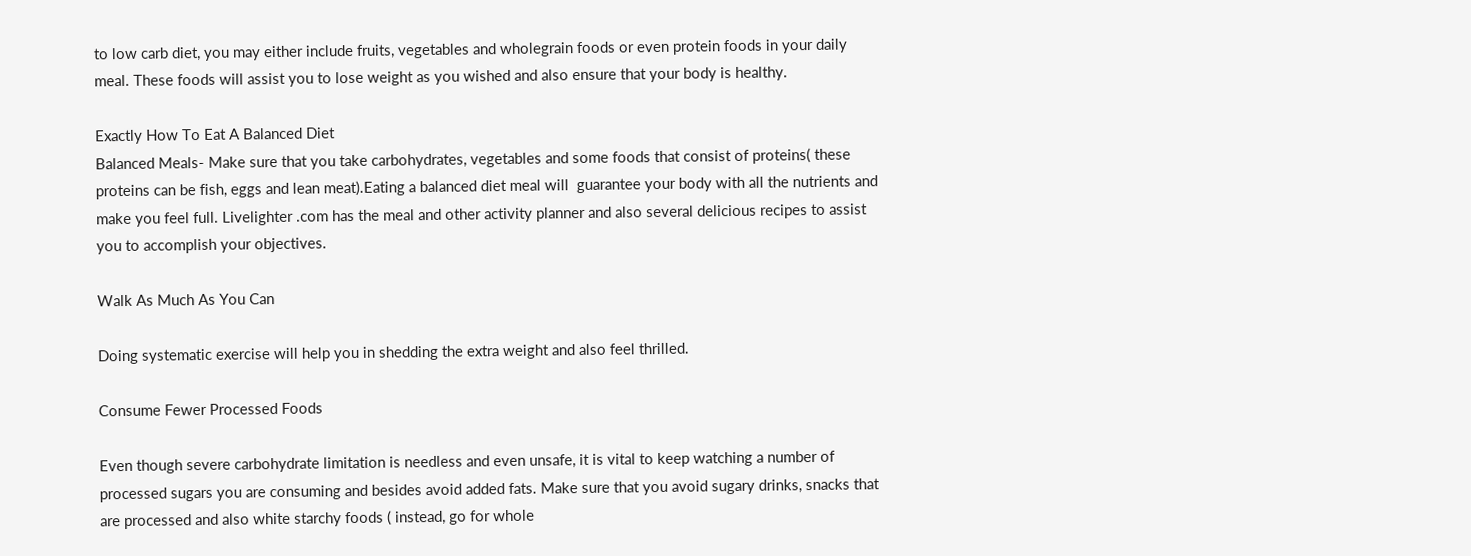to low carb diet, you may either include fruits, vegetables and wholegrain foods or even protein foods in your daily meal. These foods will assist you to lose weight as you wished and also ensure that your body is healthy.

Exactly How To Eat A Balanced Diet
Balanced Meals- Make sure that you take carbohydrates, vegetables and some foods that consist of proteins( these proteins can be fish, eggs and lean meat).Eating a balanced diet meal will  guarantee your body with all the nutrients and make you feel full. Livelighter .com has the meal and other activity planner and also several delicious recipes to assist you to accomplish your objectives.

Walk As Much As You Can

Doing systematic exercise will help you in shedding the extra weight and also feel thrilled.

Consume Fewer Processed Foods

Even though severe carbohydrate limitation is needless and even unsafe, it is vital to keep watching a number of processed sugars you are consuming and besides avoid added fats. Make sure that you avoid sugary drinks, snacks that are processed and also white starchy foods ( instead, go for whole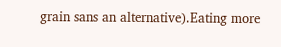grain sans an alternative).Eating more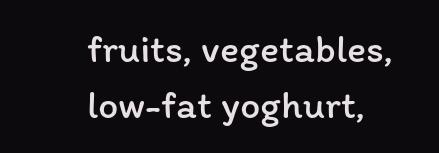fruits, vegetables, low-fat yoghurt,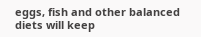eggs, fish and other balanced diets will keep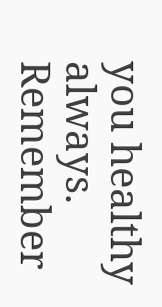you healthy always. Remember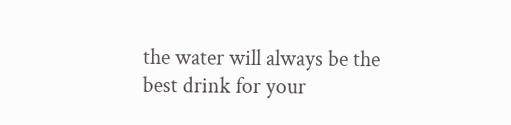the water will always be the best drink for your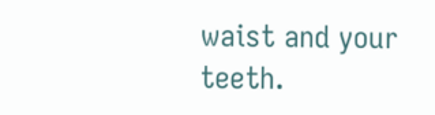waist and your teeth.